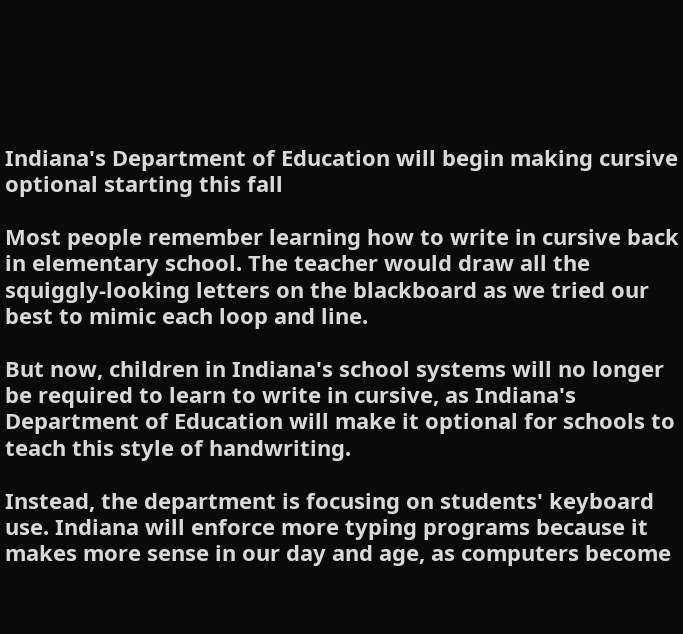Indiana's Department of Education will begin making cursive optional starting this fall

Most people remember learning how to write in cursive back in elementary school. The teacher would draw all the squiggly-looking letters on the blackboard as we tried our best to mimic each loop and line.

But now, children in Indiana's school systems will no longer be required to learn to write in cursive, as Indiana's Department of Education will make it optional for schools to teach this style of handwriting.

Instead, the department is focusing on students' keyboard use. Indiana will enforce more typing programs because it makes more sense in our day and age, as computers become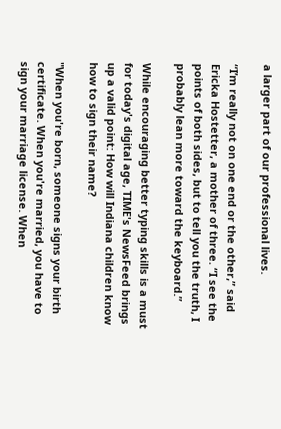a larger part of our professional lives.

“I’m really not on one end or the other,” said Ericka Hostetter, a mother of three. “I see the points of both sides, but to tell you the truth, I probably lean more toward the keyboard.”

While encouraging better typing skills is a must for today's digital age, TIME's NewsFeed brings up a valid point: How will Indiana children know how to sign their name?

"When you're born, someone signs your birth certificate. When you're married, you have to sign your marriage license. When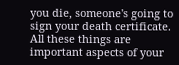you die, someone's going to sign your death certificate. All these things are important aspects of your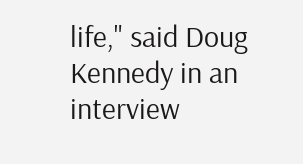life," said Doug Kennedy in an interview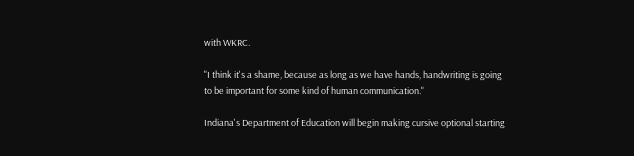with WKRC.

"I think it's a shame, because as long as we have hands, handwriting is going to be important for some kind of human communication."

Indiana's Department of Education will begin making cursive optional starting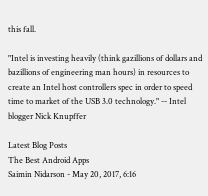this fall.

"Intel is investing heavily (think gazillions of dollars and bazillions of engineering man hours) in resources to create an Intel host controllers spec in order to speed time to market of the USB 3.0 technology." -- Intel blogger Nick Knupffer

Latest Blog Posts
The Best Android Apps
Saimin Nidarson - May 20, 2017, 6:16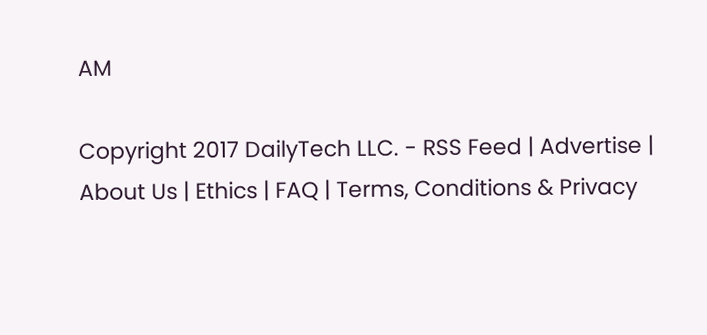AM

Copyright 2017 DailyTech LLC. - RSS Feed | Advertise | About Us | Ethics | FAQ | Terms, Conditions & Privacy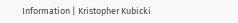Information | Kristopher Kubicki